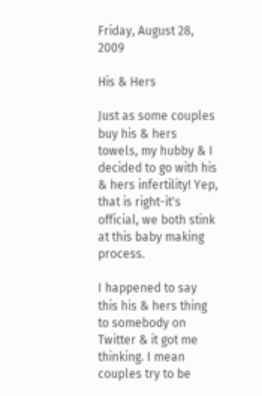Friday, August 28, 2009

His & Hers

Just as some couples buy his & hers towels, my hubby & I decided to go with his & hers infertility! Yep, that is right-it's official, we both stink at this baby making process.

I happened to say this his & hers thing to somebody on Twitter & it got me thinking. I mean couples try to be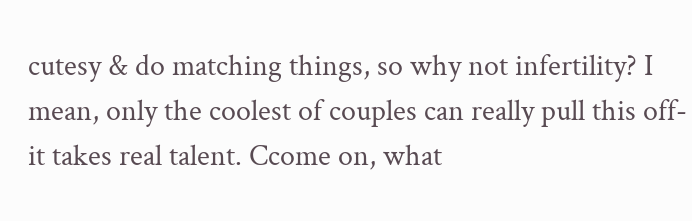cutesy & do matching things, so why not infertility? I mean, only the coolest of couples can really pull this off-it takes real talent. Ccome on, what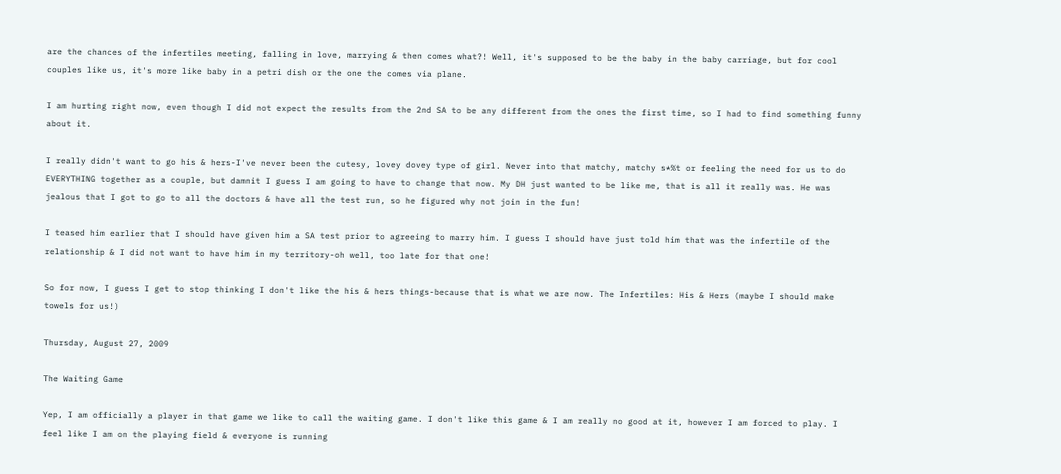are the chances of the infertiles meeting, falling in love, marrying & then comes what?! Well, it's supposed to be the baby in the baby carriage, but for cool couples like us, it's more like baby in a petri dish or the one the comes via plane.

I am hurting right now, even though I did not expect the results from the 2nd SA to be any different from the ones the first time, so I had to find something funny about it.

I really didn't want to go his & hers-I've never been the cutesy, lovey dovey type of girl. Never into that matchy, matchy s*%t or feeling the need for us to do EVERYTHING together as a couple, but damnit I guess I am going to have to change that now. My DH just wanted to be like me, that is all it really was. He was jealous that I got to go to all the doctors & have all the test run, so he figured why not join in the fun!

I teased him earlier that I should have given him a SA test prior to agreeing to marry him. I guess I should have just told him that was the infertile of the relationship & I did not want to have him in my territory-oh well, too late for that one!

So for now, I guess I get to stop thinking I don't like the his & hers things-because that is what we are now. The Infertiles: His & Hers (maybe I should make towels for us!)

Thursday, August 27, 2009

The Waiting Game

Yep, I am officially a player in that game we like to call the waiting game. I don't like this game & I am really no good at it, however I am forced to play. I feel like I am on the playing field & everyone is running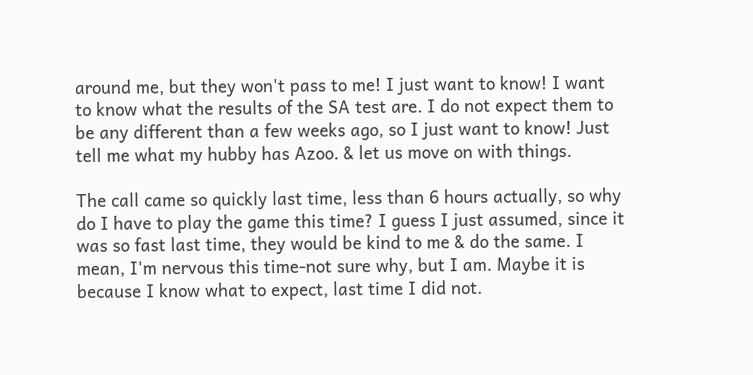around me, but they won't pass to me! I just want to know! I want to know what the results of the SA test are. I do not expect them to be any different than a few weeks ago, so I just want to know! Just tell me what my hubby has Azoo. & let us move on with things.

The call came so quickly last time, less than 6 hours actually, so why do I have to play the game this time? I guess I just assumed, since it was so fast last time, they would be kind to me & do the same. I mean, I'm nervous this time-not sure why, but I am. Maybe it is because I know what to expect, last time I did not.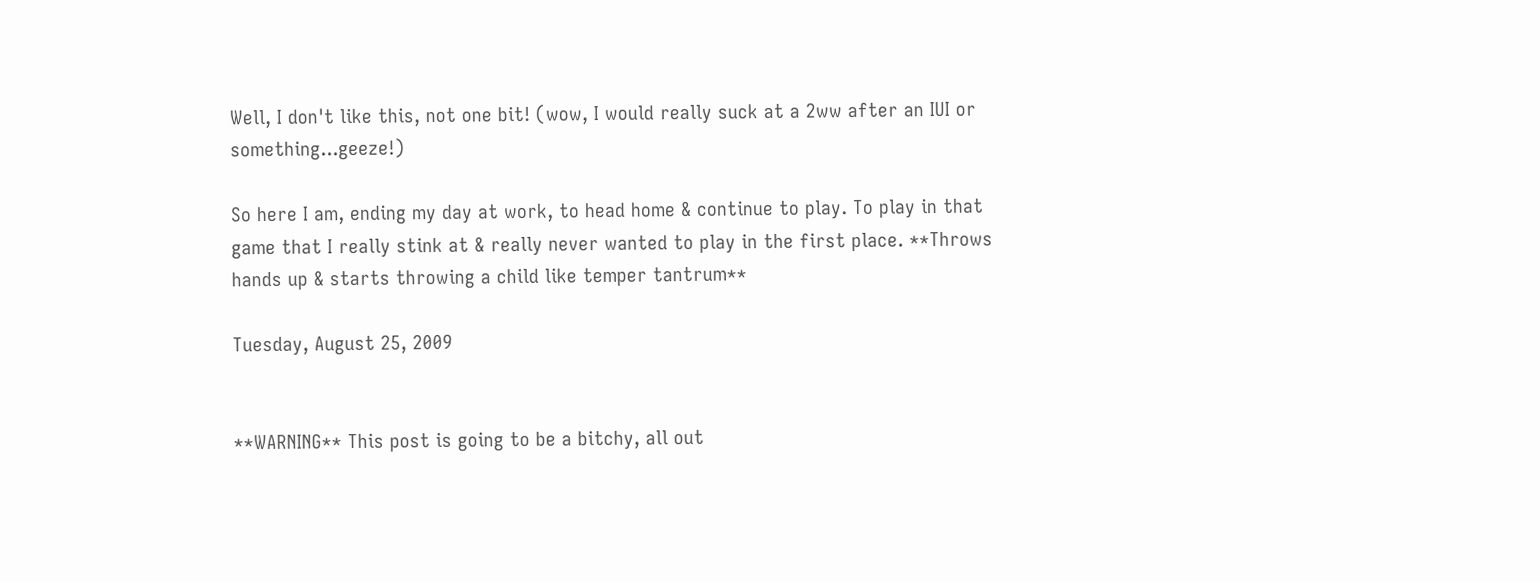Well, I don't like this, not one bit! (wow, I would really suck at a 2ww after an IUI or something...geeze!)

So here I am, ending my day at work, to head home & continue to play. To play in that game that I really stink at & really never wanted to play in the first place. **Throws hands up & starts throwing a child like temper tantrum**

Tuesday, August 25, 2009


**WARNING** This post is going to be a bitchy, all out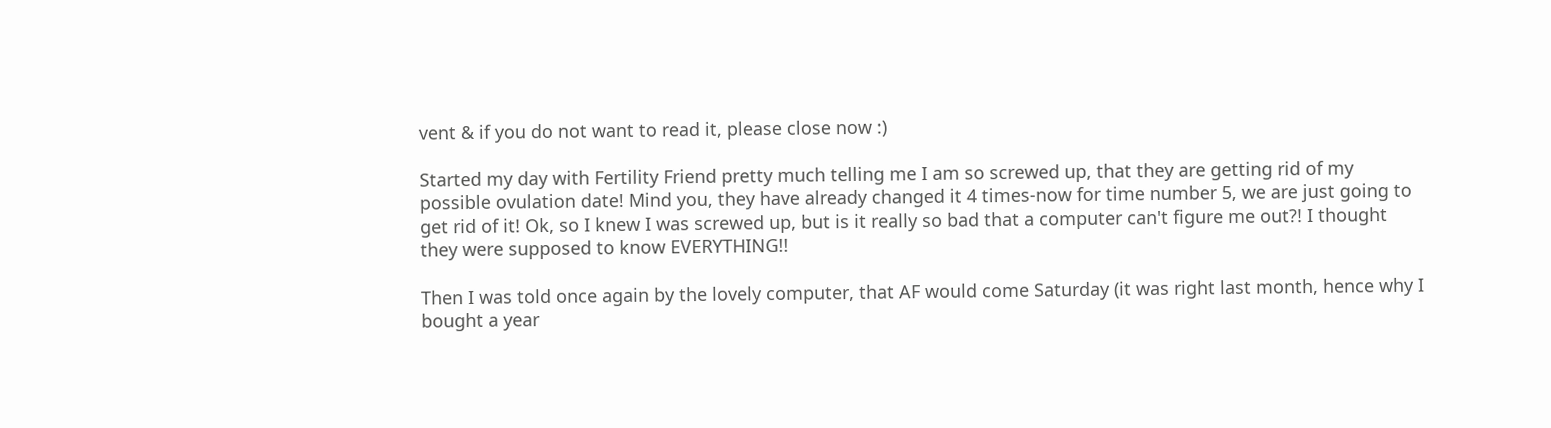vent & if you do not want to read it, please close now :)

Started my day with Fertility Friend pretty much telling me I am so screwed up, that they are getting rid of my possible ovulation date! Mind you, they have already changed it 4 times-now for time number 5, we are just going to get rid of it! Ok, so I knew I was screwed up, but is it really so bad that a computer can't figure me out?! I thought they were supposed to know EVERYTHING!!

Then I was told once again by the lovely computer, that AF would come Saturday (it was right last month, hence why I bought a year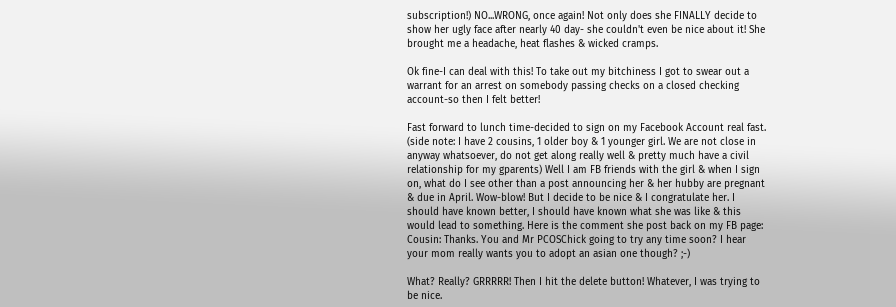subscription!) NO...WRONG, once again! Not only does she FINALLY decide to show her ugly face after nearly 40 day- she couldn't even be nice about it! She brought me a headache, heat flashes & wicked cramps.

Ok fine-I can deal with this! To take out my bitchiness I got to swear out a warrant for an arrest on somebody passing checks on a closed checking account-so then I felt better!

Fast forward to lunch time-decided to sign on my Facebook Account real fast. (side note: I have 2 cousins, 1 older boy & 1 younger girl. We are not close in anyway whatsoever, do not get along really well & pretty much have a civil relationship for my gparents) Well I am FB friends with the girl & when I sign on, what do I see other than a post announcing her & her hubby are pregnant & due in April. Wow-blow! But I decide to be nice & I congratulate her. I should have known better, I should have known what she was like & this would lead to something. Here is the comment she post back on my FB page:
Cousin: Thanks. You and Mr PCOSChick going to try any time soon? I hear your mom really wants you to adopt an asian one though? ;-)

What? Really? GRRRRR! Then I hit the delete button! Whatever, I was trying to be nice.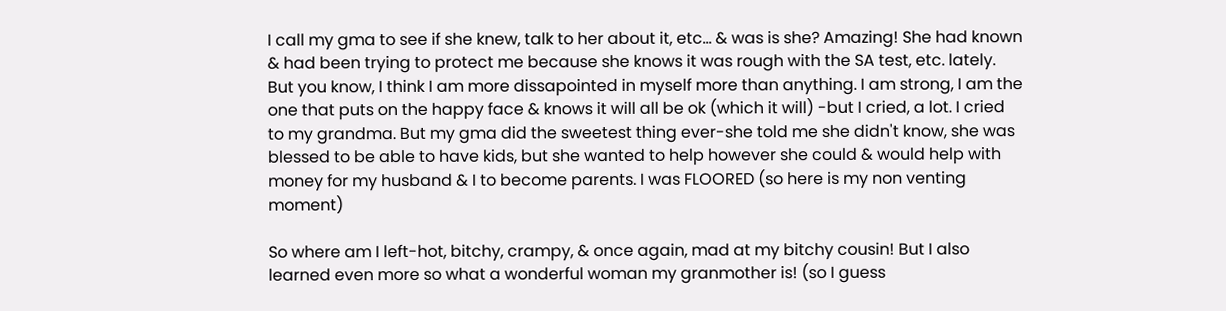I call my gma to see if she knew, talk to her about it, etc... & was is she? Amazing! She had known & had been trying to protect me because she knows it was rough with the SA test, etc. lately. But you know, I think I am more dissapointed in myself more than anything. I am strong, I am the one that puts on the happy face & knows it will all be ok (which it will) -but I cried, a lot. I cried to my grandma. But my gma did the sweetest thing ever-she told me she didn't know, she was blessed to be able to have kids, but she wanted to help however she could & would help with money for my husband & I to become parents. I was FLOORED (so here is my non venting moment)

So where am I left-hot, bitchy, crampy, & once again, mad at my bitchy cousin! But I also learned even more so what a wonderful woman my granmother is! (so I guess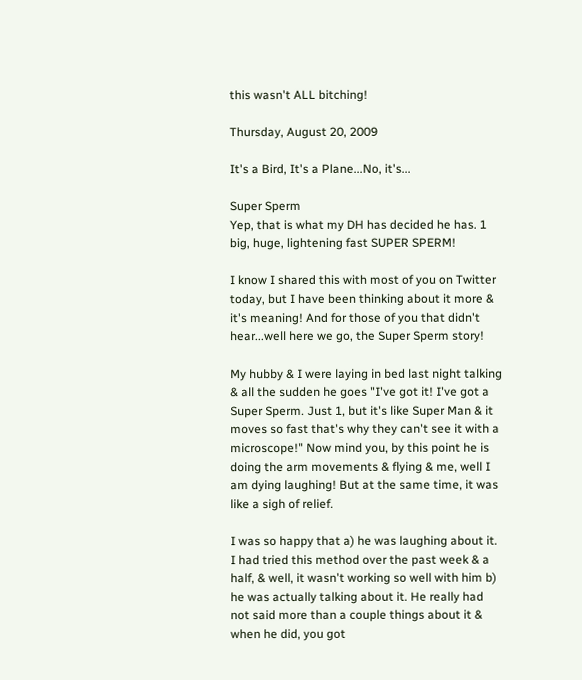this wasn't ALL bitching!

Thursday, August 20, 2009

It's a Bird, It's a Plane...No, it's...

Super Sperm
Yep, that is what my DH has decided he has. 1 big, huge, lightening fast SUPER SPERM!

I know I shared this with most of you on Twitter today, but I have been thinking about it more & it's meaning! And for those of you that didn't hear...well here we go, the Super Sperm story!

My hubby & I were laying in bed last night talking & all the sudden he goes "I've got it! I've got a Super Sperm. Just 1, but it's like Super Man & it moves so fast that's why they can't see it with a microscope!" Now mind you, by this point he is doing the arm movements & flying & me, well I am dying laughing! But at the same time, it was like a sigh of relief.

I was so happy that a) he was laughing about it. I had tried this method over the past week & a half, & well, it wasn't working so well with him b) he was actually talking about it. He really had not said more than a couple things about it & when he did, you got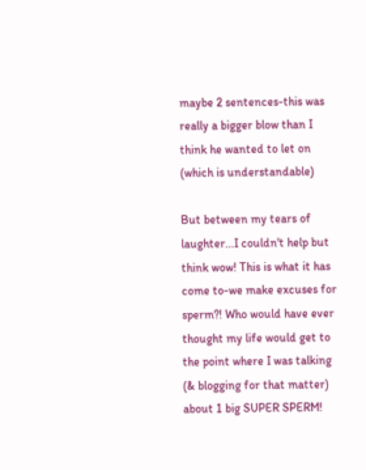maybe 2 sentences-this was really a bigger blow than I think he wanted to let on (which is understandable)

But between my tears of laughter...I couldn't help but think wow! This is what it has come to-we make excuses for sperm?! Who would have ever thought my life would get to the point where I was talking (& blogging for that matter) about 1 big SUPER SPERM!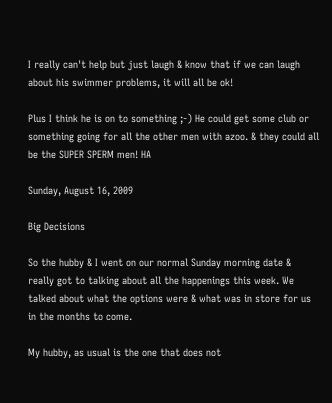I really can't help but just laugh & know that if we can laugh about his swimmer problems, it will all be ok!

Plus I think he is on to something ;-) He could get some club or something going for all the other men with azoo. & they could all be the SUPER SPERM men! HA

Sunday, August 16, 2009

Big Decisions

So the hubby & I went on our normal Sunday morning date & really got to talking about all the happenings this week. We talked about what the options were & what was in store for us in the months to come.

My hubby, as usual is the one that does not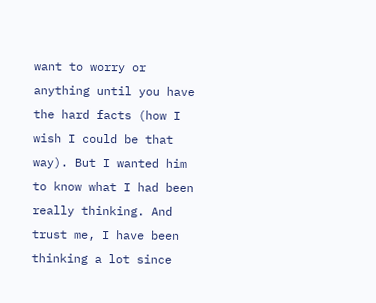want to worry or anything until you have the hard facts (how I wish I could be that way). But I wanted him to know what I had been really thinking. And trust me, I have been thinking a lot since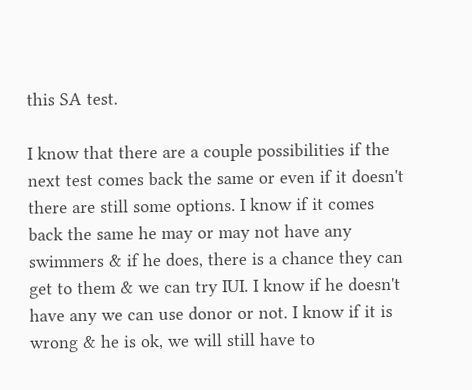this SA test.

I know that there are a couple possibilities if the next test comes back the same or even if it doesn't there are still some options. I know if it comes back the same he may or may not have any swimmers & if he does, there is a chance they can get to them & we can try IUI. I know if he doesn't have any we can use donor or not. I know if it is wrong & he is ok, we will still have to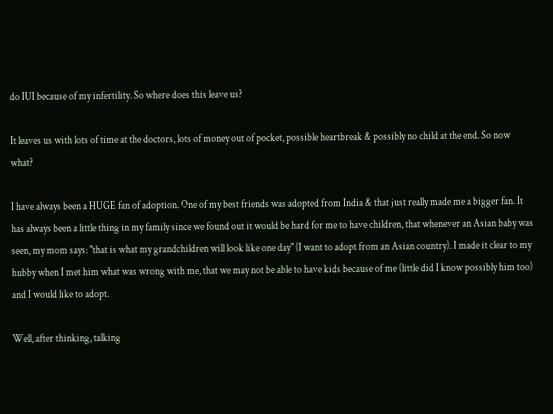do IUI because of my infertility. So where does this leave us?

It leaves us with lots of time at the doctors, lots of money out of pocket, possible heartbreak & possibly no child at the end. So now what?

I have always been a HUGE fan of adoption. One of my best friends was adopted from India & that just really made me a bigger fan. It has always been a little thing in my family since we found out it would be hard for me to have children, that whenever an Asian baby was seen, my mom says: "that is what my grandchildren will look like one day" (I want to adopt from an Asian country). I made it clear to my hubby when I met him what was wrong with me, that we may not be able to have kids because of me (little did I know possibly him too) and I would like to adopt.

Well, after thinking, talking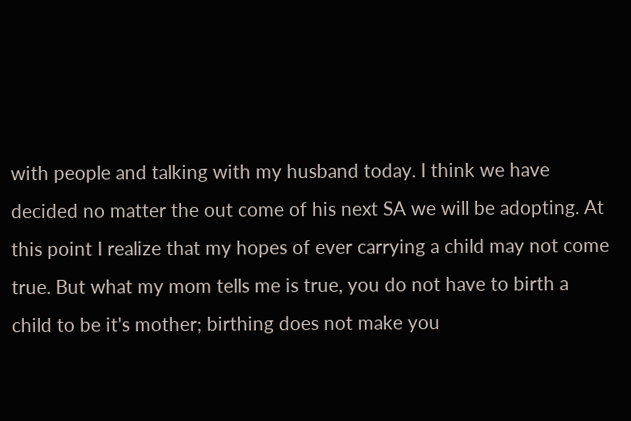with people and talking with my husband today. I think we have decided no matter the out come of his next SA we will be adopting. At this point I realize that my hopes of ever carrying a child may not come true. But what my mom tells me is true, you do not have to birth a child to be it's mother; birthing does not make you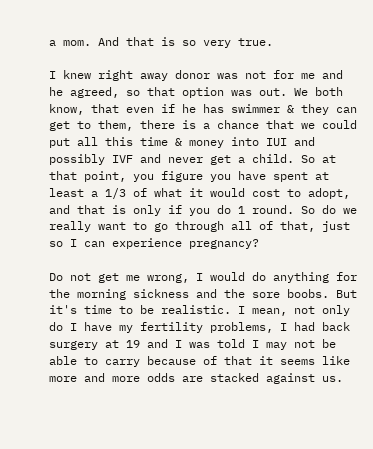a mom. And that is so very true.

I knew right away donor was not for me and he agreed, so that option was out. We both know, that even if he has swimmer & they can get to them, there is a chance that we could put all this time & money into IUI and possibly IVF and never get a child. So at that point, you figure you have spent at least a 1/3 of what it would cost to adopt, and that is only if you do 1 round. So do we really want to go through all of that, just so I can experience pregnancy?

Do not get me wrong, I would do anything for the morning sickness and the sore boobs. But it's time to be realistic. I mean, not only do I have my fertility problems, I had back surgery at 19 and I was told I may not be able to carry because of that it seems like more and more odds are stacked against us.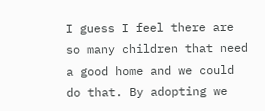I guess I feel there are so many children that need a good home and we could do that. By adopting we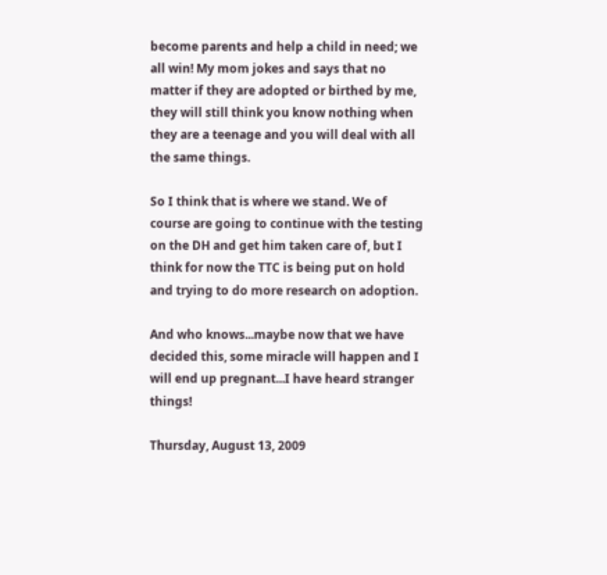become parents and help a child in need; we all win! My mom jokes and says that no matter if they are adopted or birthed by me, they will still think you know nothing when they are a teenage and you will deal with all the same things.

So I think that is where we stand. We of course are going to continue with the testing on the DH and get him taken care of, but I think for now the TTC is being put on hold and trying to do more research on adoption.

And who knows...maybe now that we have decided this, some miracle will happen and I will end up pregnant...I have heard stranger things!

Thursday, August 13, 2009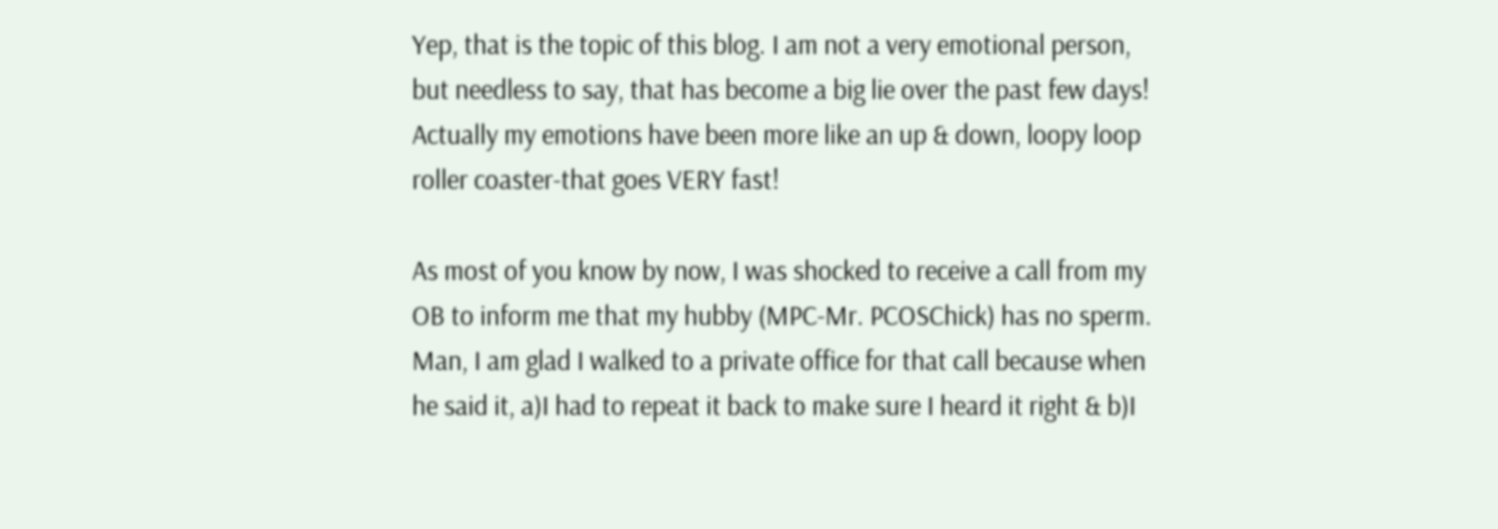Yep, that is the topic of this blog. I am not a very emotional person, but needless to say, that has become a big lie over the past few days! Actually my emotions have been more like an up & down, loopy loop roller coaster-that goes VERY fast!

As most of you know by now, I was shocked to receive a call from my OB to inform me that my hubby (MPC-Mr. PCOSChick) has no sperm. Man, I am glad I walked to a private office for that call because when he said it, a)I had to repeat it back to make sure I heard it right & b)I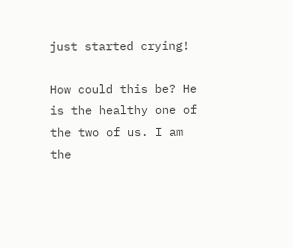just started crying!

How could this be? He is the healthy one of the two of us. I am the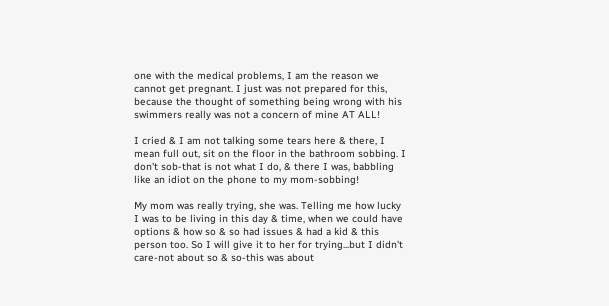one with the medical problems, I am the reason we cannot get pregnant. I just was not prepared for this, because the thought of something being wrong with his swimmers really was not a concern of mine AT ALL!

I cried & I am not talking some tears here & there, I mean full out, sit on the floor in the bathroom sobbing. I don't sob-that is not what I do, & there I was, babbling like an idiot on the phone to my mom-sobbing!

My mom was really trying, she was. Telling me how lucky I was to be living in this day & time, when we could have options & how so & so had issues & had a kid & this person too. So I will give it to her for trying...but I didn't care-not about so & so-this was about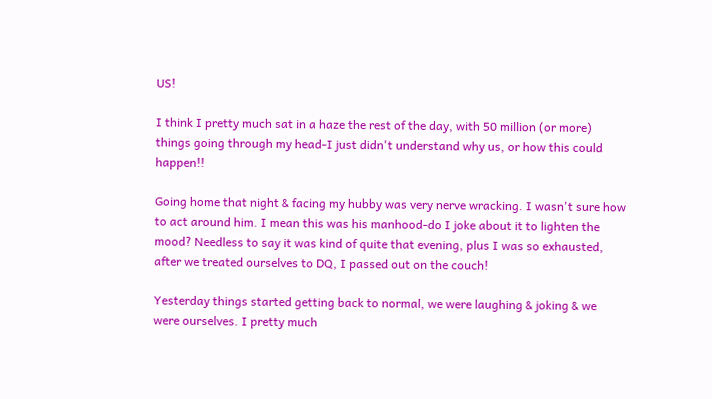US!

I think I pretty much sat in a haze the rest of the day, with 50 million (or more) things going through my head-I just didn't understand why us, or how this could happen!!

Going home that night & facing my hubby was very nerve wracking. I wasn't sure how to act around him. I mean this was his manhood-do I joke about it to lighten the mood? Needless to say it was kind of quite that evening, plus I was so exhausted, after we treated ourselves to DQ, I passed out on the couch!

Yesterday things started getting back to normal, we were laughing & joking & we were ourselves. I pretty much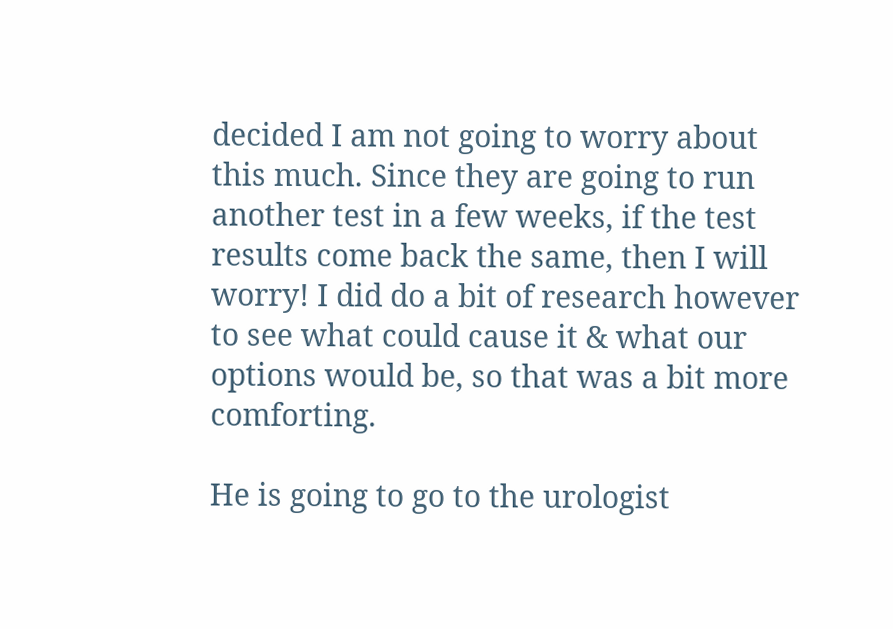decided I am not going to worry about this much. Since they are going to run another test in a few weeks, if the test results come back the same, then I will worry! I did do a bit of research however to see what could cause it & what our options would be, so that was a bit more comforting.

He is going to go to the urologist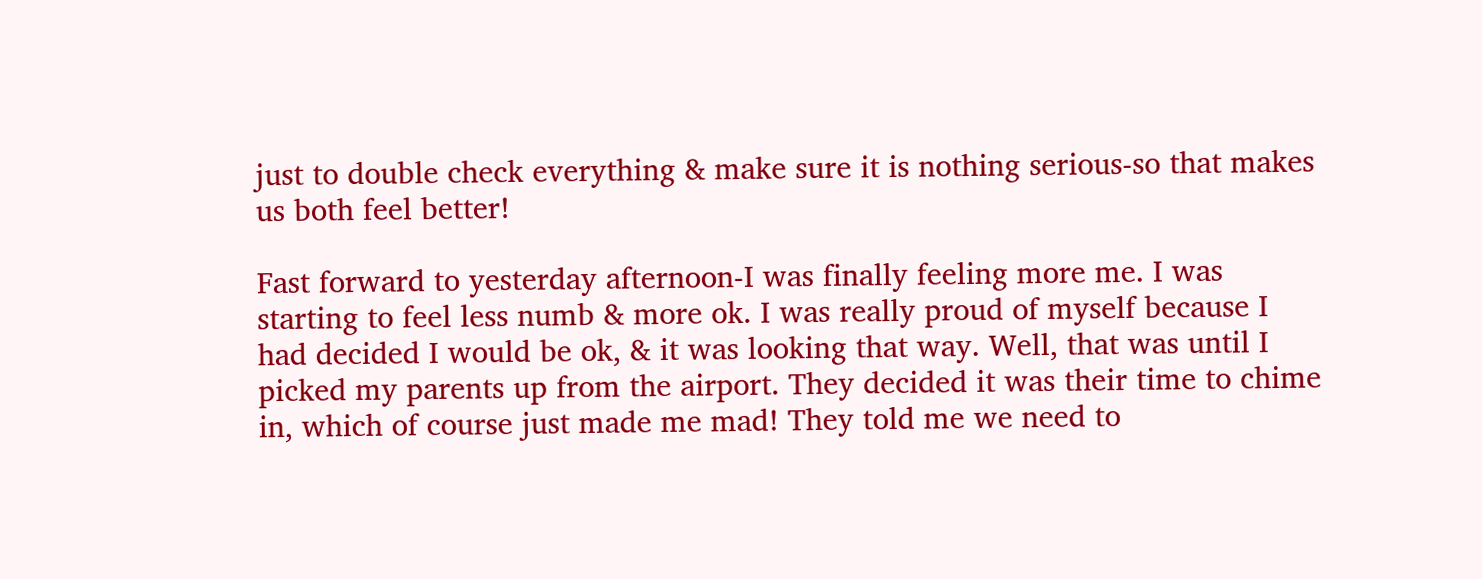just to double check everything & make sure it is nothing serious-so that makes us both feel better!

Fast forward to yesterday afternoon-I was finally feeling more me. I was starting to feel less numb & more ok. I was really proud of myself because I had decided I would be ok, & it was looking that way. Well, that was until I picked my parents up from the airport. They decided it was their time to chime in, which of course just made me mad! They told me we need to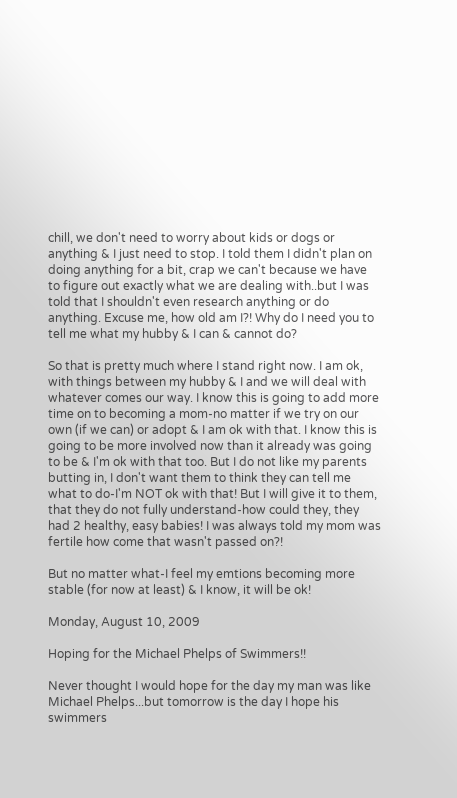chill, we don't need to worry about kids or dogs or anything & I just need to stop. I told them I didn't plan on doing anything for a bit, crap we can't because we have to figure out exactly what we are dealing with..but I was told that I shouldn't even research anything or do anything. Excuse me, how old am I?! Why do I need you to tell me what my hubby & I can & cannot do?

So that is pretty much where I stand right now. I am ok, with things between my hubby & I and we will deal with whatever comes our way. I know this is going to add more time on to becoming a mom-no matter if we try on our own (if we can) or adopt & I am ok with that. I know this is going to be more involved now than it already was going to be & I'm ok with that too. But I do not like my parents butting in, I don't want them to think they can tell me what to do-I'm NOT ok with that! But I will give it to them, that they do not fully understand-how could they, they had 2 healthy, easy babies! I was always told my mom was fertile how come that wasn't passed on?!

But no matter what-I feel my emtions becoming more stable (for now at least) & I know, it will be ok!

Monday, August 10, 2009

Hoping for the Michael Phelps of Swimmers!!

Never thought I would hope for the day my man was like Michael Phelps...but tomorrow is the day I hope his swimmers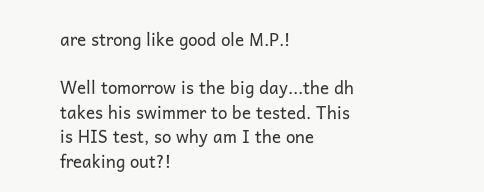are strong like good ole M.P.!

Well tomorrow is the big day...the dh takes his swimmer to be tested. This is HIS test, so why am I the one freaking out?!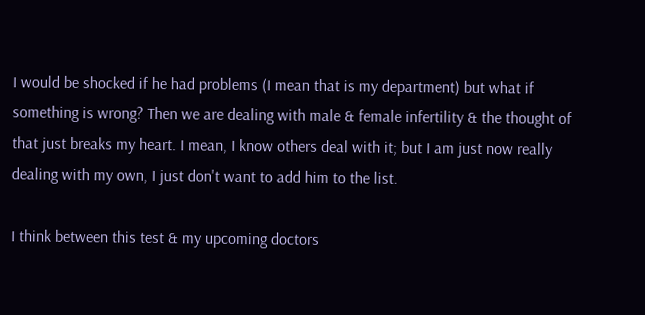I would be shocked if he had problems (I mean that is my department) but what if something is wrong? Then we are dealing with male & female infertility & the thought of that just breaks my heart. I mean, I know others deal with it; but I am just now really dealing with my own, I just don't want to add him to the list.

I think between this test & my upcoming doctors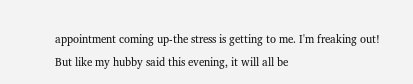appointment coming up-the stress is getting to me. I'm freaking out! But like my hubby said this evening, it will all be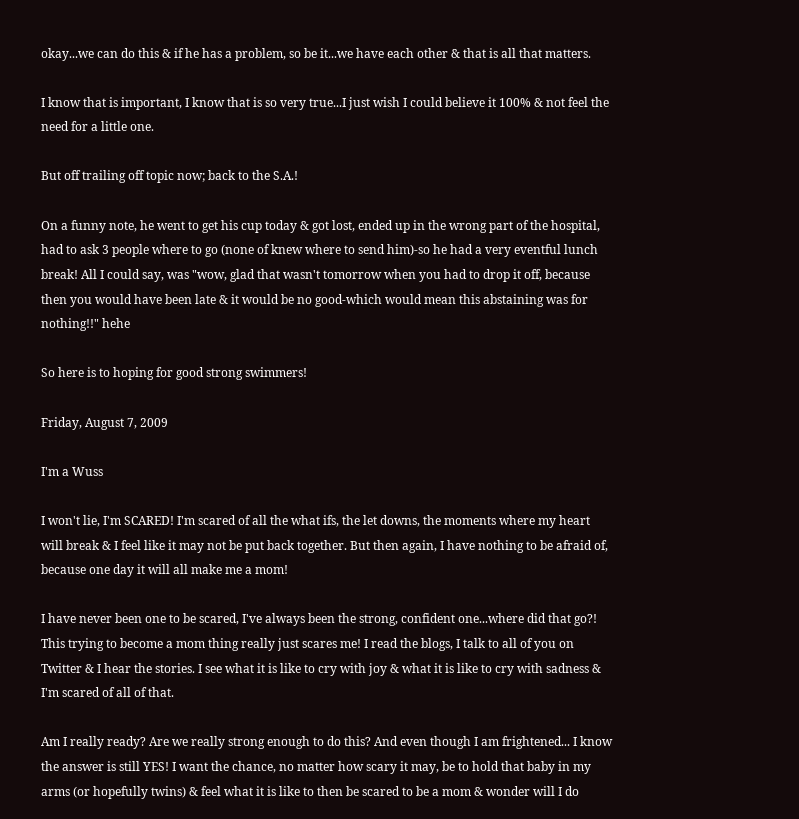okay...we can do this & if he has a problem, so be it...we have each other & that is all that matters.

I know that is important, I know that is so very true...I just wish I could believe it 100% & not feel the need for a little one.

But off trailing off topic now; back to the S.A.!

On a funny note, he went to get his cup today & got lost, ended up in the wrong part of the hospital, had to ask 3 people where to go (none of knew where to send him)-so he had a very eventful lunch break! All I could say, was "wow, glad that wasn't tomorrow when you had to drop it off, because then you would have been late & it would be no good-which would mean this abstaining was for nothing!!" hehe

So here is to hoping for good strong swimmers!

Friday, August 7, 2009

I'm a Wuss

I won't lie, I'm SCARED! I'm scared of all the what ifs, the let downs, the moments where my heart will break & I feel like it may not be put back together. But then again, I have nothing to be afraid of, because one day it will all make me a mom!

I have never been one to be scared, I've always been the strong, confident one...where did that go?! This trying to become a mom thing really just scares me! I read the blogs, I talk to all of you on Twitter & I hear the stories. I see what it is like to cry with joy & what it is like to cry with sadness & I'm scared of all of that.

Am I really ready? Are we really strong enough to do this? And even though I am frightened... I know the answer is still YES! I want the chance, no matter how scary it may, be to hold that baby in my arms (or hopefully twins) & feel what it is like to then be scared to be a mom & wonder will I do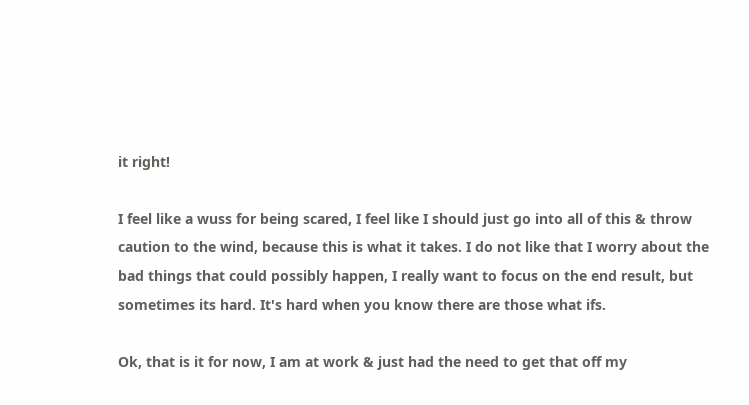it right!

I feel like a wuss for being scared, I feel like I should just go into all of this & throw caution to the wind, because this is what it takes. I do not like that I worry about the bad things that could possibly happen, I really want to focus on the end result, but sometimes its hard. It's hard when you know there are those what ifs.

Ok, that is it for now, I am at work & just had the need to get that off my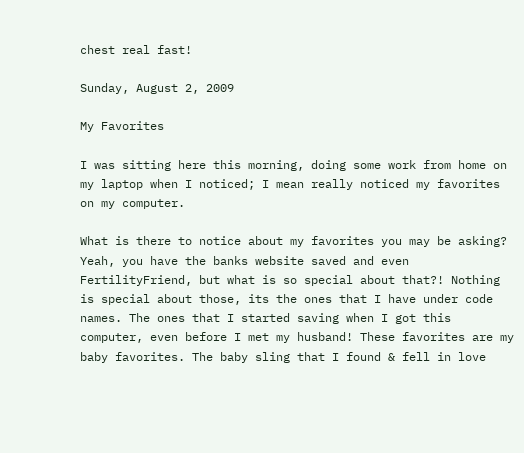chest real fast!

Sunday, August 2, 2009

My Favorites

I was sitting here this morning, doing some work from home on my laptop when I noticed; I mean really noticed my favorites on my computer.

What is there to notice about my favorites you may be asking? Yeah, you have the banks website saved and even FertilityFriend, but what is so special about that?! Nothing is special about those, its the ones that I have under code names. The ones that I started saving when I got this computer, even before I met my husband! These favorites are my baby favorites. The baby sling that I found & fell in love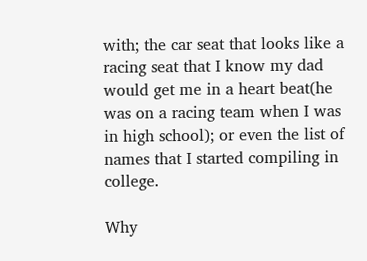with; the car seat that looks like a racing seat that I know my dad would get me in a heart beat(he was on a racing team when I was in high school); or even the list of names that I started compiling in college.

Why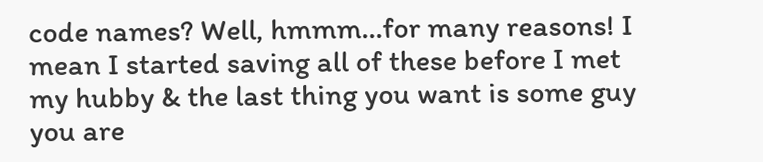code names? Well, hmmm...for many reasons! I mean I started saving all of these before I met my hubby & the last thing you want is some guy you are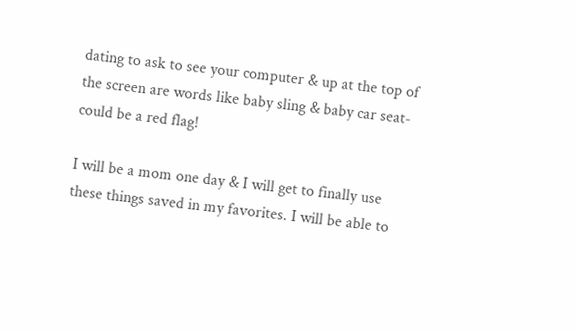dating to ask to see your computer & up at the top of the screen are words like baby sling & baby car seat-could be a red flag!

I will be a mom one day & I will get to finally use these things saved in my favorites. I will be able to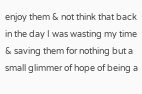enjoy them & not think that back in the day I was wasting my time & saving them for nothing but a small glimmer of hope of being a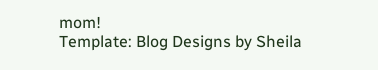mom!
Template: Blog Designs by Sheila